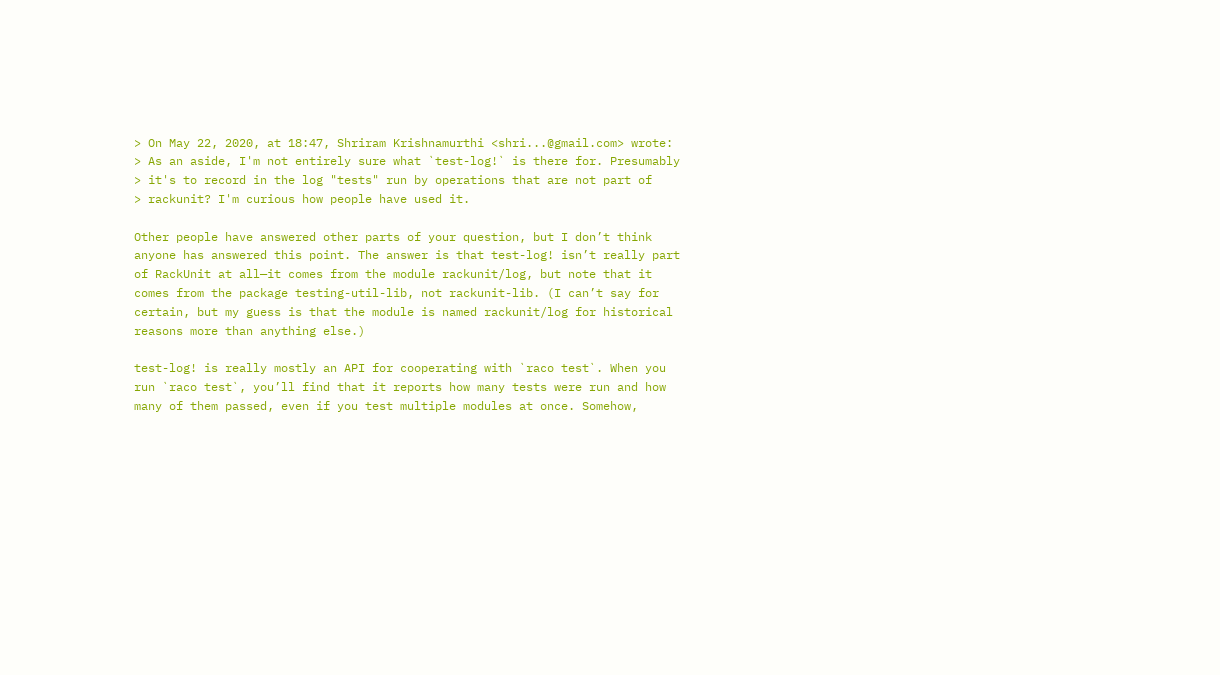> On May 22, 2020, at 18:47, Shriram Krishnamurthi <shri...@gmail.com> wrote:
> As an aside, I'm not entirely sure what `test-log!` is there for. Presumably
> it's to record in the log "tests" run by operations that are not part of
> rackunit? I'm curious how people have used it.

Other people have answered other parts of your question, but I don’t think
anyone has answered this point. The answer is that test-log! isn’t really part
of RackUnit at all—it comes from the module rackunit/log, but note that it
comes from the package testing-util-lib, not rackunit-lib. (I can’t say for
certain, but my guess is that the module is named rackunit/log for historical
reasons more than anything else.)

test-log! is really mostly an API for cooperating with `raco test`. When you
run `raco test`, you’ll find that it reports how many tests were run and how
many of them passed, even if you test multiple modules at once. Somehow,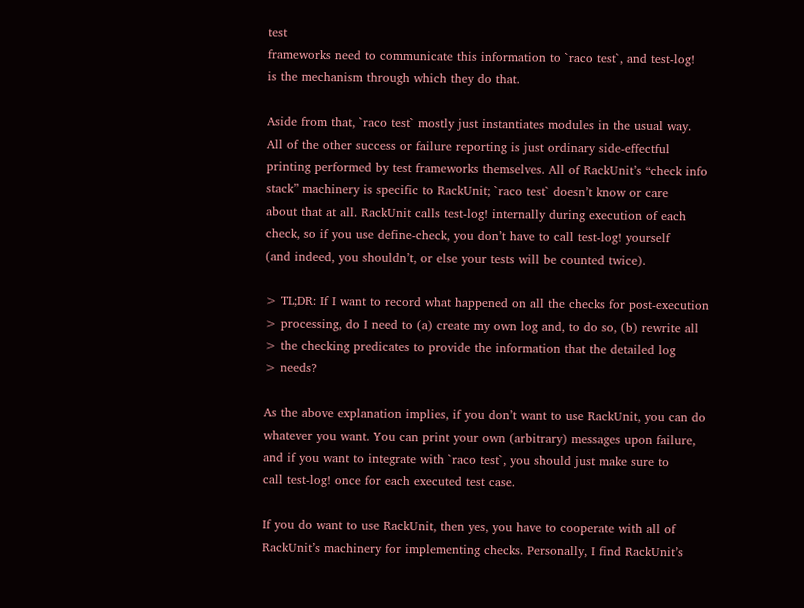test
frameworks need to communicate this information to `raco test`, and test-log!
is the mechanism through which they do that.

Aside from that, `raco test` mostly just instantiates modules in the usual way.
All of the other success or failure reporting is just ordinary side-effectful
printing performed by test frameworks themselves. All of RackUnit’s “check info
stack” machinery is specific to RackUnit; `raco test` doesn’t know or care
about that at all. RackUnit calls test-log! internally during execution of each
check, so if you use define-check, you don’t have to call test-log! yourself
(and indeed, you shouldn’t, or else your tests will be counted twice).

> TL;DR: If I want to record what happened on all the checks for post-execution
> processing, do I need to (a) create my own log and, to do so, (b) rewrite all
> the checking predicates to provide the information that the detailed log
> needs?

As the above explanation implies, if you don’t want to use RackUnit, you can do
whatever you want. You can print your own (arbitrary) messages upon failure,
and if you want to integrate with `raco test`, you should just make sure to
call test-log! once for each executed test case.

If you do want to use RackUnit, then yes, you have to cooperate with all of
RackUnit’s machinery for implementing checks. Personally, I find RackUnit’s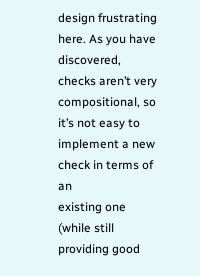design frustrating here. As you have discovered, checks aren’t very
compositional, so it’s not easy to implement a new check in terms of an
existing one (while still providing good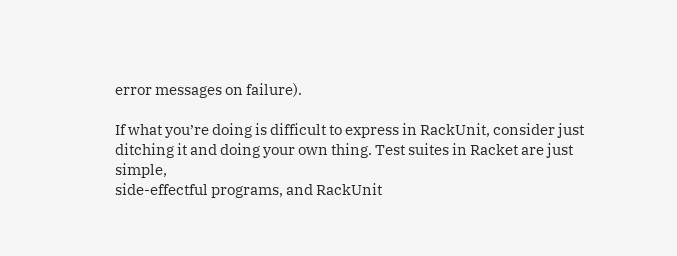error messages on failure).

If what you’re doing is difficult to express in RackUnit, consider just
ditching it and doing your own thing. Test suites in Racket are just simple,
side-effectful programs, and RackUnit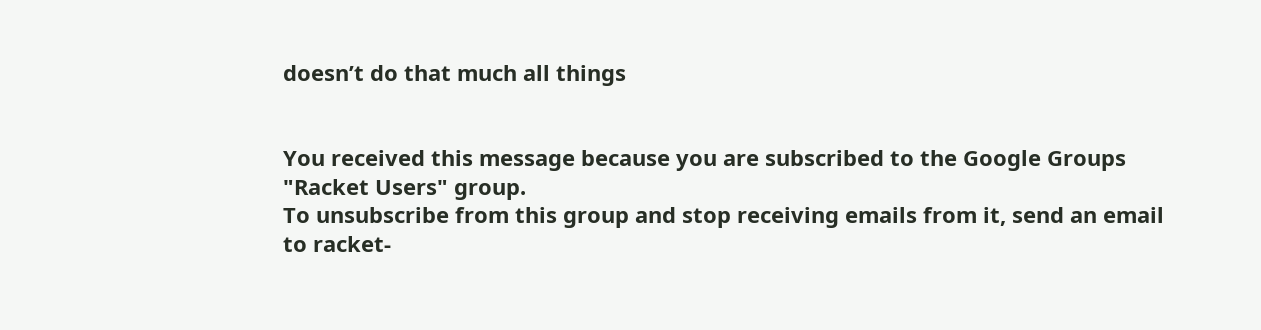doesn’t do that much all things


You received this message because you are subscribed to the Google Groups
"Racket Users" group.
To unsubscribe from this group and stop receiving emails from it, send an email
to racket-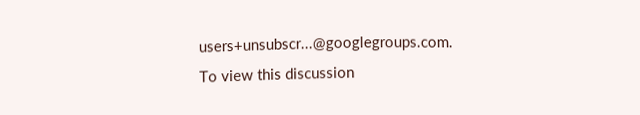users+unsubscr...@googlegroups.com.
To view this discussion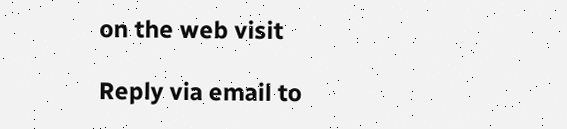on the web visit

Reply via email to